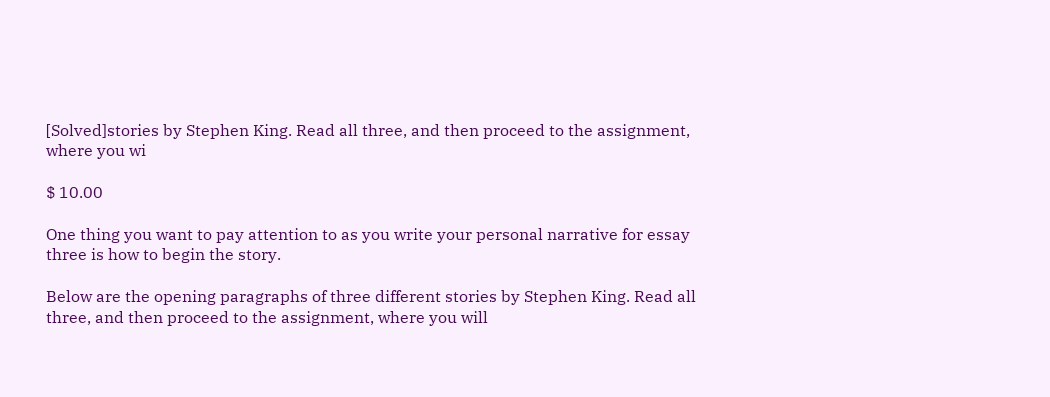[Solved]stories by Stephen King. Read all three, and then proceed to the assignment, where you wi

$ 10.00

One thing you want to pay attention to as you write your personal narrative for essay three is how to begin the story.

Below are the opening paragraphs of three different stories by Stephen King. Read all three, and then proceed to the assignment, where you will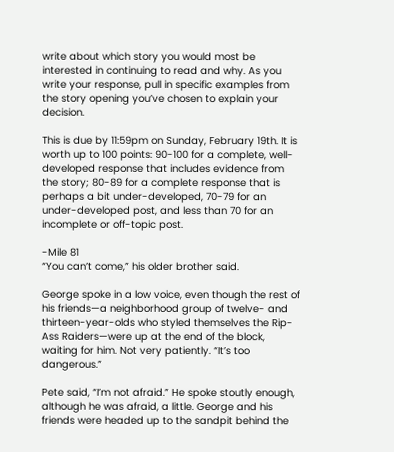write about which story you would most be interested in continuing to read and why. As you write your response, pull in specific examples from the story opening you’ve chosen to explain your decision.

This is due by 11:59pm on Sunday, February 19th. It is worth up to 100 points: 90-100 for a complete, well-developed response that includes evidence from the story; 80-89 for a complete response that is perhaps a bit under-developed, 70-79 for an under-developed post, and less than 70 for an incomplete or off-topic post.

-Mile 81
“You can’t come,” his older brother said.

George spoke in a low voice, even though the rest of his friends—a neighborhood group of twelve- and thirteen-year-olds who styled themselves the Rip-Ass Raiders—were up at the end of the block, waiting for him. Not very patiently. “It’s too dangerous.”

Pete said, “I’m not afraid.” He spoke stoutly enough, although he was afraid, a little. George and his friends were headed up to the sandpit behind the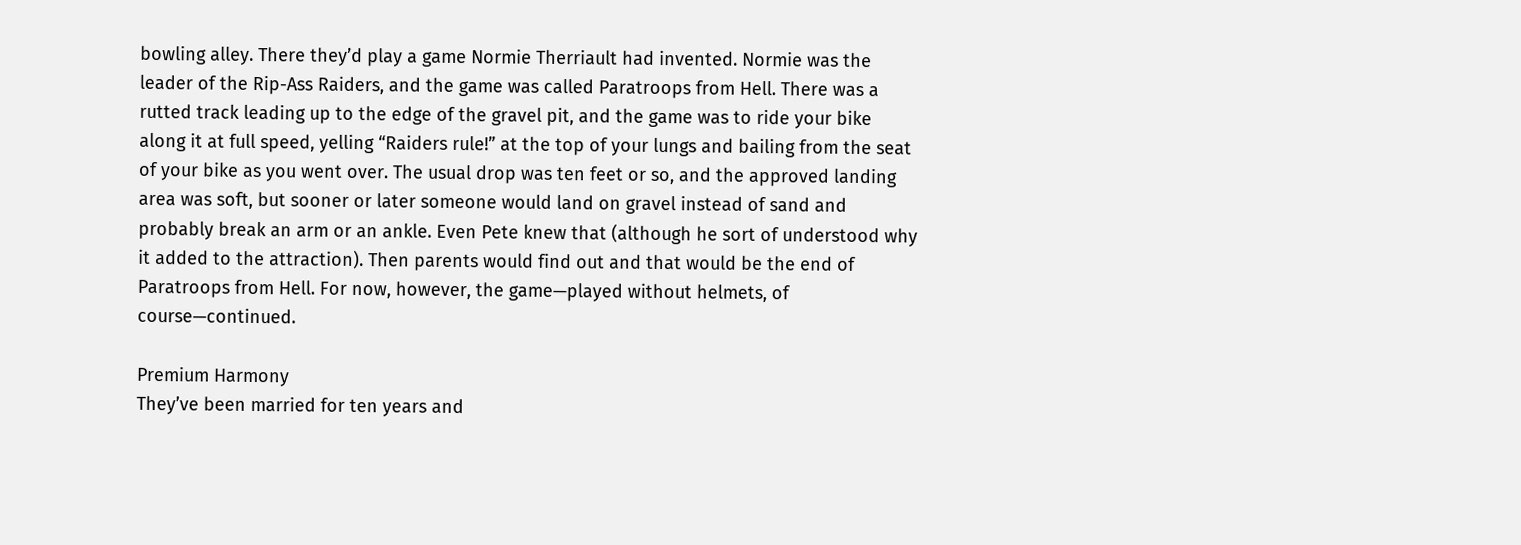bowling alley. There they’d play a game Normie Therriault had invented. Normie was the leader of the Rip-Ass Raiders, and the game was called Paratroops from Hell. There was a rutted track leading up to the edge of the gravel pit, and the game was to ride your bike along it at full speed, yelling “Raiders rule!” at the top of your lungs and bailing from the seat of your bike as you went over. The usual drop was ten feet or so, and the approved landing area was soft, but sooner or later someone would land on gravel instead of sand and probably break an arm or an ankle. Even Pete knew that (although he sort of understood why it added to the attraction). Then parents would find out and that would be the end of Paratroops from Hell. For now, however, the game—played without helmets, of course—continued.

Premium Harmony
They’ve been married for ten years and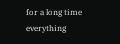for a long time everything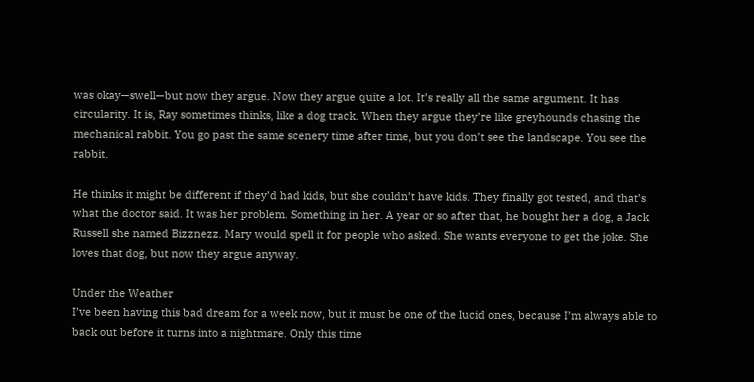was okay—swell—but now they argue. Now they argue quite a lot. It’s really all the same argument. It has circularity. It is, Ray sometimes thinks, like a dog track. When they argue they’re like greyhounds chasing the mechanical rabbit. You go past the same scenery time after time, but you don’t see the landscape. You see the rabbit.

He thinks it might be different if they’d had kids, but she couldn’t have kids. They finally got tested, and that’s what the doctor said. It was her problem. Something in her. A year or so after that, he bought her a dog, a Jack Russell she named Bizznezz. Mary would spell it for people who asked. She wants everyone to get the joke. She loves that dog, but now they argue anyway.

Under the Weather
I’ve been having this bad dream for a week now, but it must be one of the lucid ones, because I’m always able to back out before it turns into a nightmare. Only this time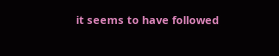it seems to have followed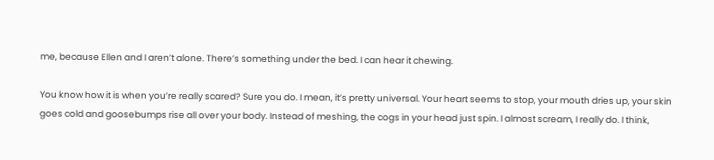me, because Ellen and I aren’t alone. There’s something under the bed. I can hear it chewing.

You know how it is when you’re really scared? Sure you do. I mean, it’s pretty universal. Your heart seems to stop, your mouth dries up, your skin goes cold and goosebumps rise all over your body. Instead of meshing, the cogs in your head just spin. I almost scream, I really do. I think,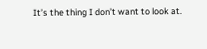It’s the thing I don’t want to look at.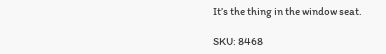It’s the thing in the window seat.

SKU: 8468